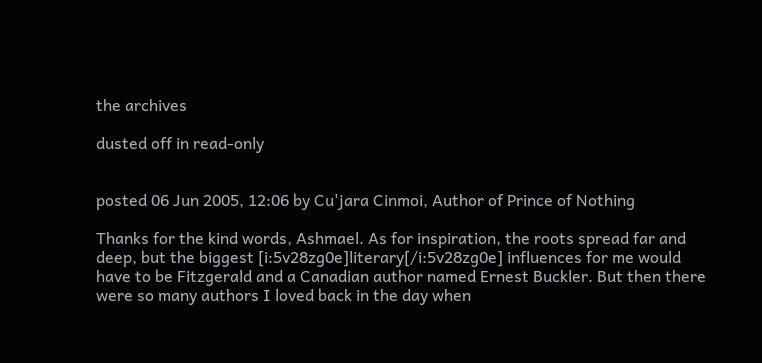the archives

dusted off in read-only


posted 06 Jun 2005, 12:06 by Cu'jara Cinmoi, Author of Prince of Nothing

Thanks for the kind words, Ashmael. As for inspiration, the roots spread far and deep, but the biggest [i:5v28zg0e]literary[/i:5v28zg0e] influences for me would have to be Fitzgerald and a Canadian author named Ernest Buckler. But then there were so many authors I loved back in the day when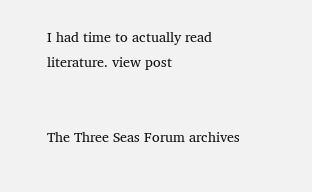I had time to actually read literature. view post


The Three Seas Forum archives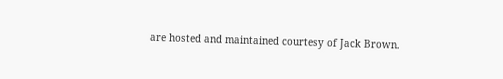are hosted and maintained courtesy of Jack Brown.